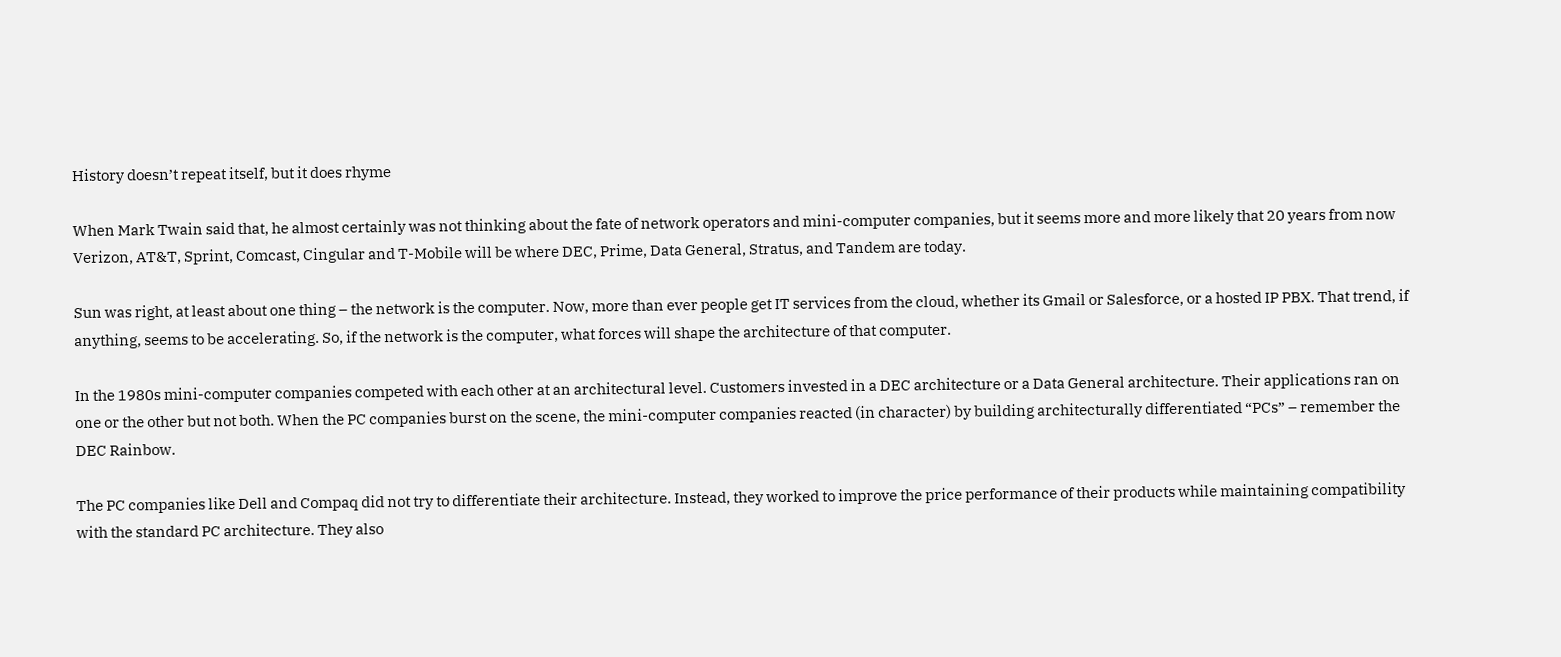History doesn’t repeat itself, but it does rhyme

When Mark Twain said that, he almost certainly was not thinking about the fate of network operators and mini-computer companies, but it seems more and more likely that 20 years from now Verizon, AT&T, Sprint, Comcast, Cingular and T-Mobile will be where DEC, Prime, Data General, Stratus, and Tandem are today.

Sun was right, at least about one thing – the network is the computer. Now, more than ever people get IT services from the cloud, whether its Gmail or Salesforce, or a hosted IP PBX. That trend, if anything, seems to be accelerating. So, if the network is the computer, what forces will shape the architecture of that computer.

In the 1980s mini-computer companies competed with each other at an architectural level. Customers invested in a DEC architecture or a Data General architecture. Their applications ran on one or the other but not both. When the PC companies burst on the scene, the mini-computer companies reacted (in character) by building architecturally differentiated “PCs” – remember the DEC Rainbow.

The PC companies like Dell and Compaq did not try to differentiate their architecture. Instead, they worked to improve the price performance of their products while maintaining compatibility with the standard PC architecture. They also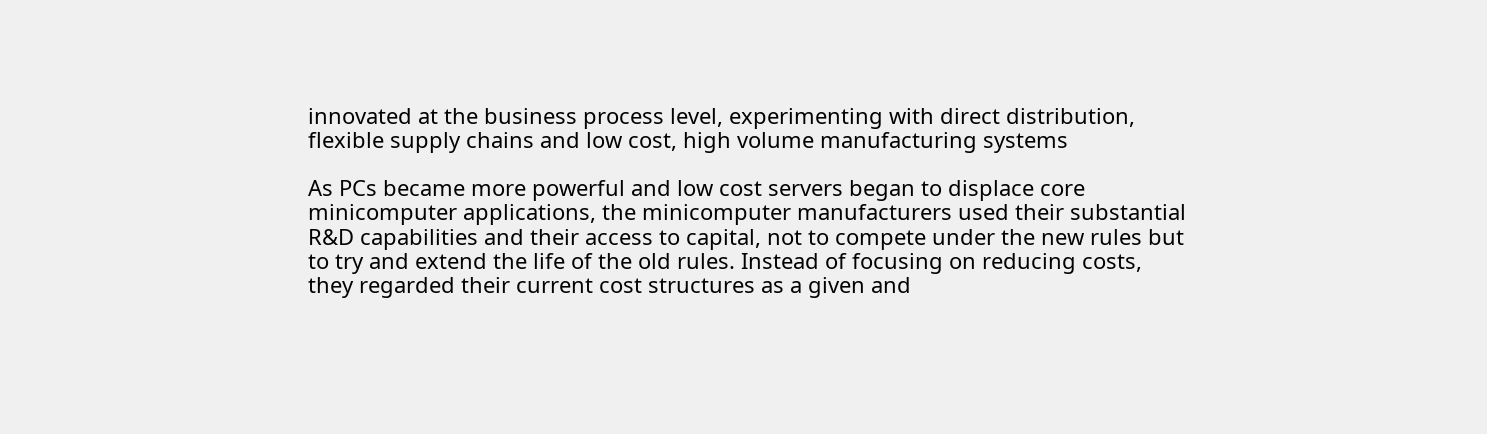innovated at the business process level, experimenting with direct distribution, flexible supply chains and low cost, high volume manufacturing systems

As PCs became more powerful and low cost servers began to displace core minicomputer applications, the minicomputer manufacturers used their substantial R&D capabilities and their access to capital, not to compete under the new rules but to try and extend the life of the old rules. Instead of focusing on reducing costs, they regarded their current cost structures as a given and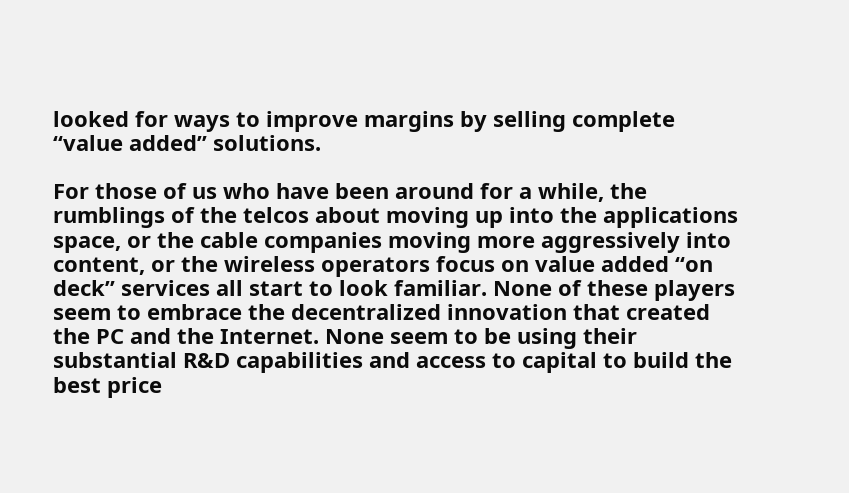looked for ways to improve margins by selling complete “value added” solutions.

For those of us who have been around for a while, the rumblings of the telcos about moving up into the applications space, or the cable companies moving more aggressively into content, or the wireless operators focus on value added “on deck” services all start to look familiar. None of these players seem to embrace the decentralized innovation that created the PC and the Internet. None seem to be using their substantial R&D capabilities and access to capital to build the best price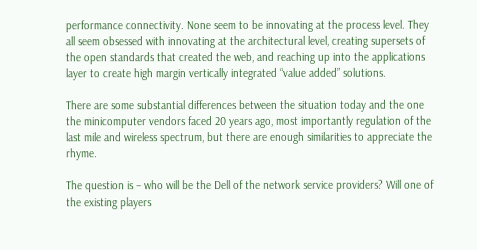performance connectivity. None seem to be innovating at the process level. They all seem obsessed with innovating at the architectural level, creating supersets of the open standards that created the web, and reaching up into the applications layer to create high margin vertically integrated “value added” solutions.

There are some substantial differences between the situation today and the one the minicomputer vendors faced 20 years ago, most importantly regulation of the last mile and wireless spectrum, but there are enough similarities to appreciate the rhyme.

The question is – who will be the Dell of the network service providers? Will one of the existing players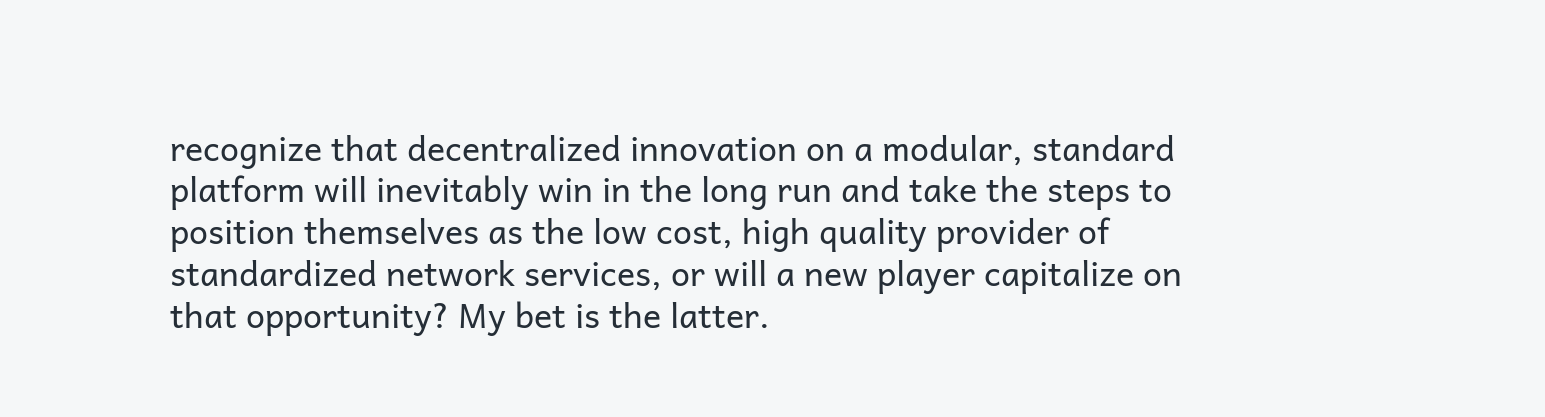recognize that decentralized innovation on a modular, standard platform will inevitably win in the long run and take the steps to position themselves as the low cost, high quality provider of standardized network services, or will a new player capitalize on that opportunity? My bet is the latter.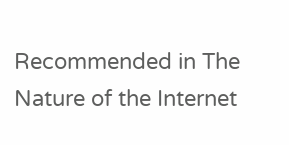Recommended in The Nature of the Internet